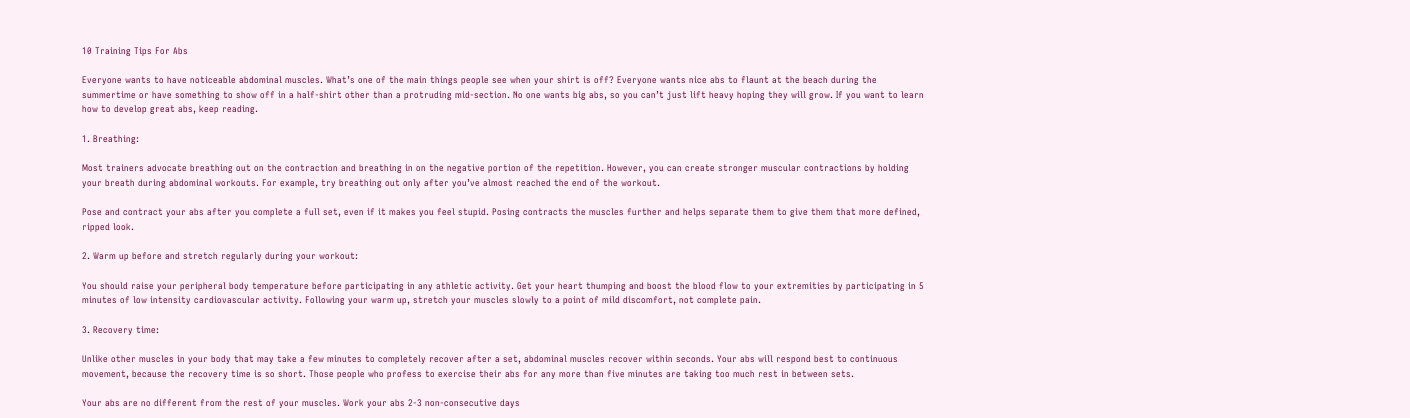10 Training Tips For Abs

Everyone wants to have noticeable abdominal muscles. What’s one of the main things people see when your shirt is off? Everyone wants nice abs to flaunt at the beach during the summertime or have something to show off in a half-shirt other than a protruding mid-section. No one wants big abs, so you can’t just lift heavy hoping they will grow. If you want to learn how to develop great abs, keep reading.

1. Breathing:

Most trainers advocate breathing out on the contraction and breathing in on the negative portion of the repetition. However, you can create stronger muscular contractions by holding your breath during abdominal workouts. For example, try breathing out only after you’ve almost reached the end of the workout.

Pose and contract your abs after you complete a full set, even if it makes you feel stupid. Posing contracts the muscles further and helps separate them to give them that more defined, ripped look.

2. Warm up before and stretch regularly during your workout:

You should raise your peripheral body temperature before participating in any athletic activity. Get your heart thumping and boost the blood flow to your extremities by participating in 5 minutes of low intensity cardiovascular activity. Following your warm up, stretch your muscles slowly to a point of mild discomfort, not complete pain.

3. Recovery time:

Unlike other muscles in your body that may take a few minutes to completely recover after a set, abdominal muscles recover within seconds. Your abs will respond best to continuous movement, because the recovery time is so short. Those people who profess to exercise their abs for any more than five minutes are taking too much rest in between sets.

Your abs are no different from the rest of your muscles. Work your abs 2-3 non-consecutive days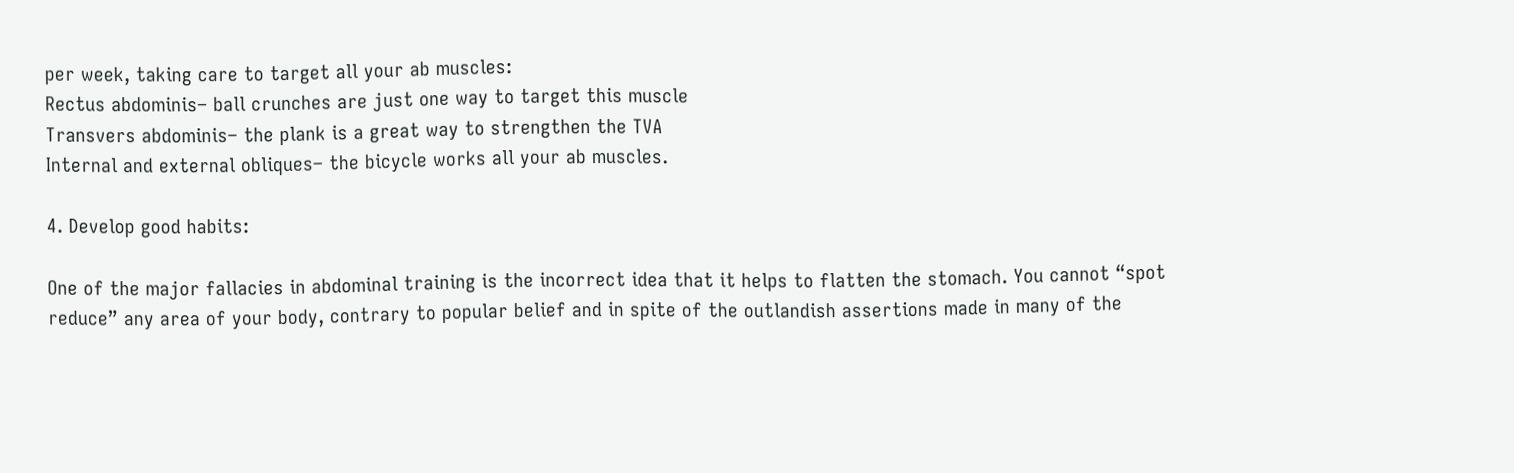per week, taking care to target all your ab muscles:
Rectus abdominis– ball crunches are just one way to target this muscle
Transvers abdominis– the plank is a great way to strengthen the TVA
Internal and external obliques– the bicycle works all your ab muscles.

4. Develop good habits:

One of the major fallacies in abdominal training is the incorrect idea that it helps to flatten the stomach. You cannot “spot reduce” any area of your body, contrary to popular belief and in spite of the outlandish assertions made in many of the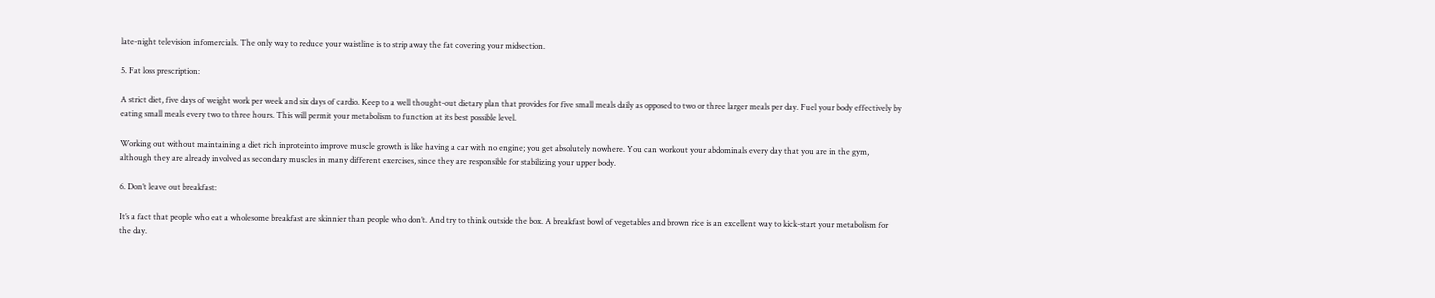late-night television infomercials. The only way to reduce your waistline is to strip away the fat covering your midsection.

5. Fat loss prescription:

A strict diet, five days of weight work per week and six days of cardio. Keep to a well thought-out dietary plan that provides for five small meals daily as opposed to two or three larger meals per day. Fuel your body effectively by eating small meals every two to three hours. This will permit your metabolism to function at its best possible level.

Working out without maintaining a diet rich inproteinto improve muscle growth is like having a car with no engine; you get absolutely nowhere. You can workout your abdominals every day that you are in the gym, although they are already involved as secondary muscles in many different exercises, since they are responsible for stabilizing your upper body.

6. Don’t leave out breakfast:

It’s a fact that people who eat a wholesome breakfast are skinnier than people who don’t. And try to think outside the box. A breakfast bowl of vegetables and brown rice is an excellent way to kick-start your metabolism for the day.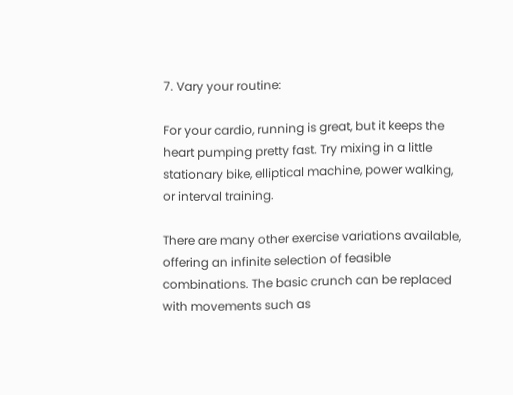7. Vary your routine:

For your cardio, running is great, but it keeps the heart pumping pretty fast. Try mixing in a little stationary bike, elliptical machine, power walking, or interval training.

There are many other exercise variations available, offering an infinite selection of feasible combinations. The basic crunch can be replaced with movements such as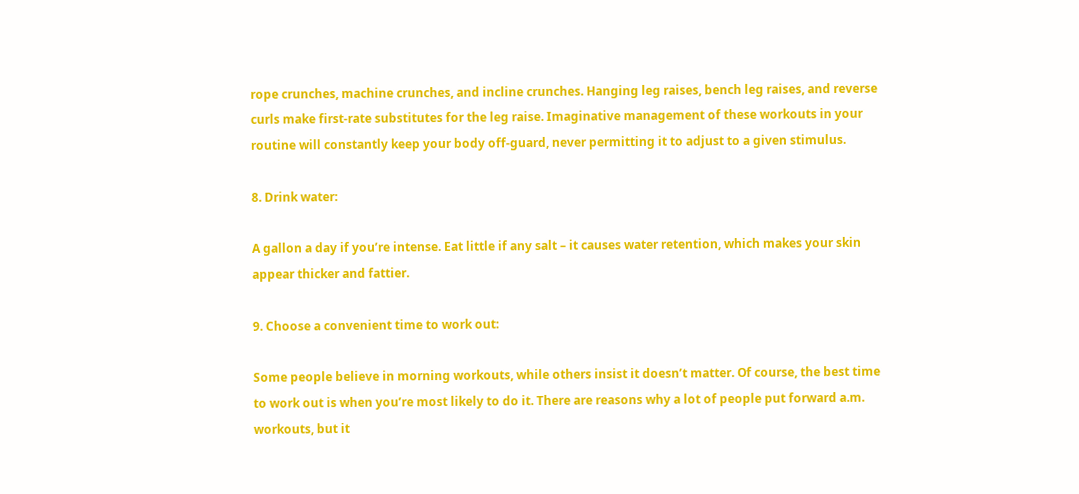rope crunches, machine crunches, and incline crunches. Hanging leg raises, bench leg raises, and reverse curls make first-rate substitutes for the leg raise. Imaginative management of these workouts in your routine will constantly keep your body off-guard, never permitting it to adjust to a given stimulus.

8. Drink water:

A gallon a day if you’re intense. Eat little if any salt – it causes water retention, which makes your skin appear thicker and fattier.

9. Choose a convenient time to work out:

Some people believe in morning workouts, while others insist it doesn’t matter. Of course, the best time to work out is when you’re most likely to do it. There are reasons why a lot of people put forward a.m. workouts, but it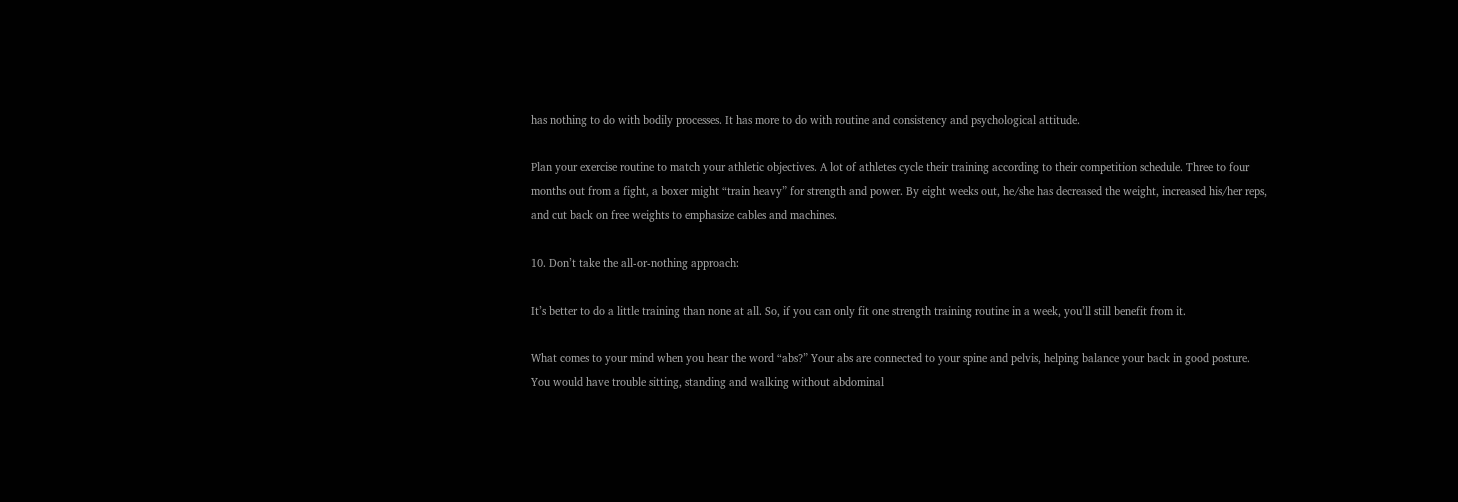has nothing to do with bodily processes. It has more to do with routine and consistency and psychological attitude.

Plan your exercise routine to match your athletic objectives. A lot of athletes cycle their training according to their competition schedule. Three to four months out from a fight, a boxer might “train heavy” for strength and power. By eight weeks out, he/she has decreased the weight, increased his/her reps, and cut back on free weights to emphasize cables and machines.

10. Don’t take the all-or-nothing approach:

It’s better to do a little training than none at all. So, if you can only fit one strength training routine in a week, you’ll still benefit from it.

What comes to your mind when you hear the word “abs?” Your abs are connected to your spine and pelvis, helping balance your back in good posture. You would have trouble sitting, standing and walking without abdominal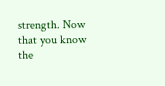strength. Now that you know the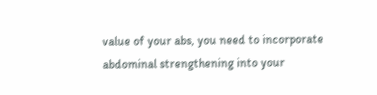value of your abs, you need to incorporate abdominal strengthening into your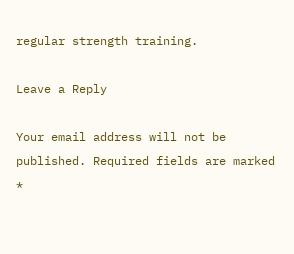regular strength training.

Leave a Reply

Your email address will not be published. Required fields are marked *